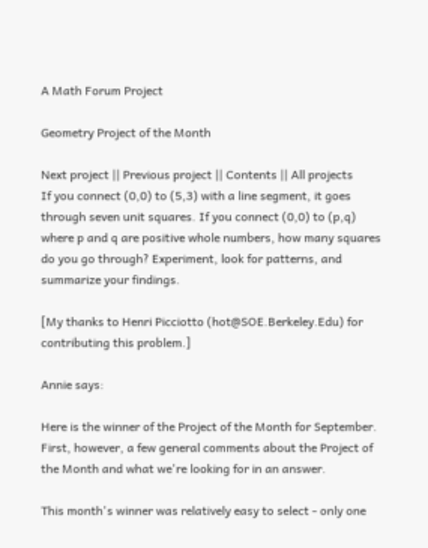A Math Forum Project

Geometry Project of the Month

Next project || Previous project || Contents || All projects
If you connect (0,0) to (5,3) with a line segment, it goes through seven unit squares. If you connect (0,0) to (p,q) where p and q are positive whole numbers, how many squares do you go through? Experiment, look for patterns, and summarize your findings.

[My thanks to Henri Picciotto (hot@SOE.Berkeley.Edu) for contributing this problem.]

Annie says:

Here is the winner of the Project of the Month for September. First, however, a few general comments about the Project of the Month and what we're looking for in an answer.

This month's winner was relatively easy to select - only one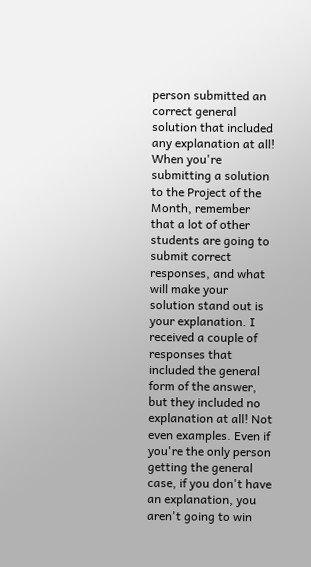person submitted an correct general solution that included any explanation at all! When you're submitting a solution to the Project of the Month, remember that a lot of other students are going to submit correct responses, and what will make your solution stand out is your explanation. I received a couple of responses that included the general form of the answer, but they included no explanation at all! Not even examples. Even if you're the only person getting the general case, if you don't have an explanation, you aren't going to win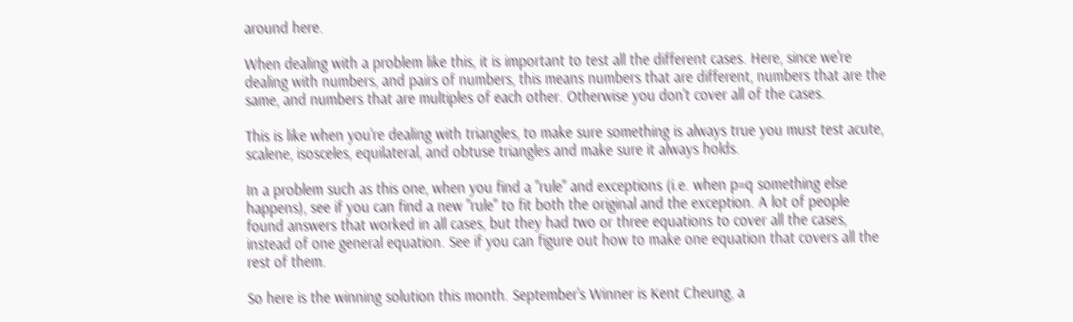around here.

When dealing with a problem like this, it is important to test all the different cases. Here, since we're dealing with numbers, and pairs of numbers, this means numbers that are different, numbers that are the same, and numbers that are multiples of each other. Otherwise you don't cover all of the cases.

This is like when you're dealing with triangles, to make sure something is always true you must test acute, scalene, isosceles, equilateral, and obtuse triangles and make sure it always holds.

In a problem such as this one, when you find a "rule" and exceptions (i.e. when p=q something else happens), see if you can find a new "rule" to fit both the original and the exception. A lot of people found answers that worked in all cases, but they had two or three equations to cover all the cases, instead of one general equation. See if you can figure out how to make one equation that covers all the rest of them.

So here is the winning solution this month. September's Winner is Kent Cheung, a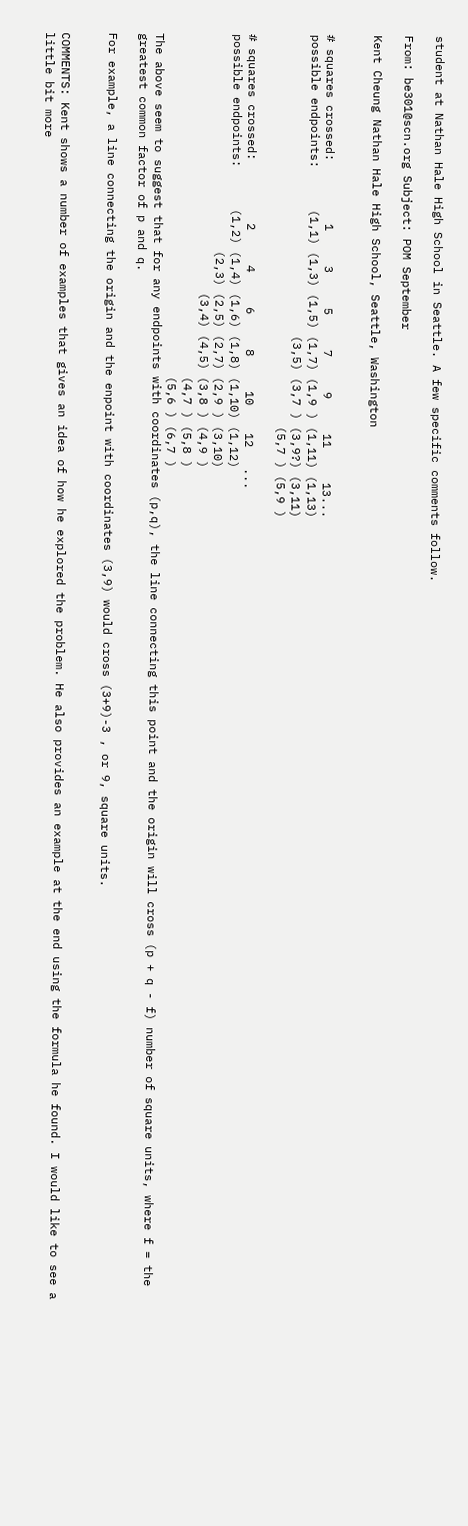student at Nathan Hale High School in Seattle. A few specific comments follow.

From: be301@scn.org Subject: POM September

Kent Cheung Nathan Hale High School, Seattle, Washington


# squares crossed:         1     3     5     7     9     11     13...
possible endpoints:      (1,1) (1,3) (1,5) (1,7) (1,9 ) (1,11) (1,13)
                                           (3,5) (3,7 ) (3,9?) (3,11)
                                                        (5,7 ) (5,9 )

# squares crossed:         2     4     6     8     10    12   ...
possible endpoints:      (1,2) (1,4) (1,6) (1,8) (1,10) (1,12)
                               (2,3) (2,5) (2,7) (2,9 ) (3,10)
                                     (3,4) (4,5) (3,8 ) (4,9 )
                                                 (4,7 ) (5,8 )
                                                 (5,6 ) (6,7 )
The above seem to suggest that for any endpoints with coordinates (p,q), the line connecting this point and the origin will cross (p + q - f) number of square units, where f = the greatest common factor of p and q.

For example, a line connecting the origin and the enpoint with coordinates (3,9) would cross (3+9)-3 , or 9, square units.


COMMENTS: Kent shows a number of examples that gives an idea of how he explored the problem. He also provides an example at the end using the formula he found. I would like to see a little bit more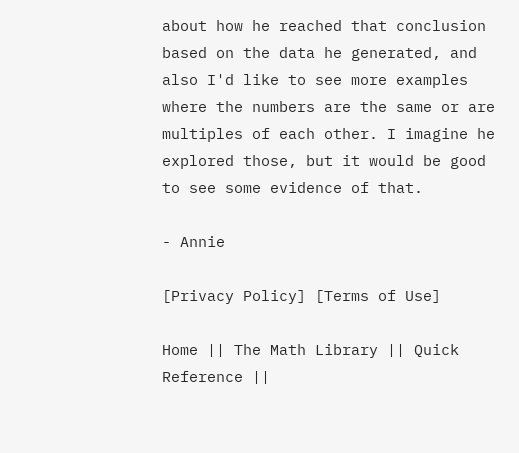about how he reached that conclusion based on the data he generated, and also I'd like to see more examples where the numbers are the same or are multiples of each other. I imagine he explored those, but it would be good to see some evidence of that.

- Annie

[Privacy Policy] [Terms of Use]

Home || The Math Library || Quick Reference ||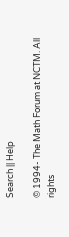Search || Help

© 1994- The Math Forum at NCTM. All rights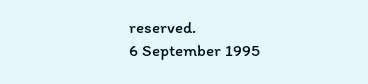reserved.
6 September 1995